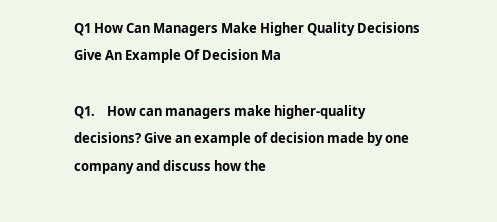Q1 How Can Managers Make Higher Quality Decisions Give An Example Of Decision Ma

Q1.    How can managers make higher-quality decisions? Give an example of decision made by one company and discuss how the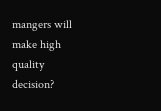mangers will make high quality decision?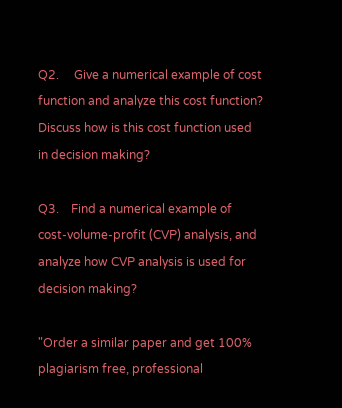Q2.     Give a numerical example of cost function and analyze this cost function? Discuss how is this cost function used in decision making?

Q3.    Find a numerical example of cost-volume-profit (CVP) analysis, and analyze how CVP analysis is used for decision making?

"Order a similar paper and get 100% plagiarism free, professional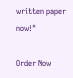written paper now!"

Order Now